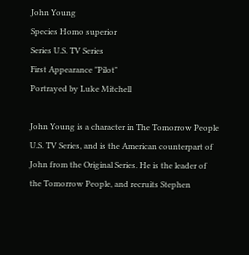John Young
Species Homo superior
Series U.S. TV Series
First Appearance "Pilot"
Portrayed by Luke Mitchell

John Young is a character in The Tomorrow People U.S. TV Series, and is the American counterpart of John from the Original Series. He is the leader of the Tomorrow People, and recruits Stephen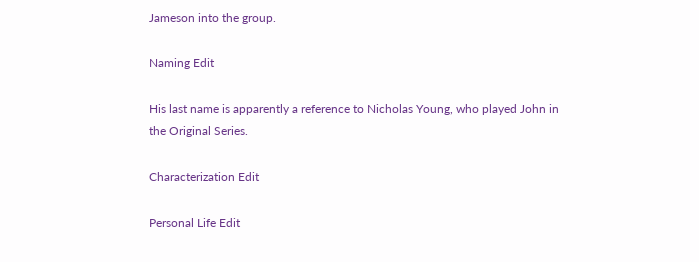Jameson into the group.

Naming Edit

His last name is apparently a reference to Nicholas Young, who played John in the Original Series.

Characterization Edit

Personal Life Edit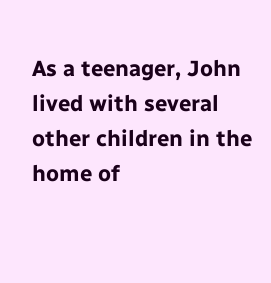As a teenager, John lived with several other children in the home of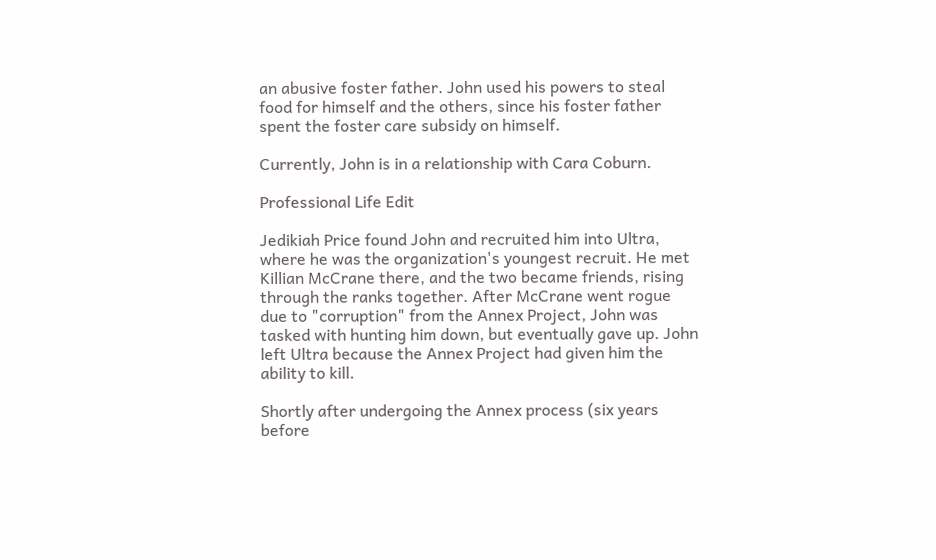an abusive foster father. John used his powers to steal food for himself and the others, since his foster father spent the foster care subsidy on himself.

Currently, John is in a relationship with Cara Coburn.

Professional Life Edit

Jedikiah Price found John and recruited him into Ultra, where he was the organization's youngest recruit. He met Killian McCrane there, and the two became friends, rising through the ranks together. After McCrane went rogue due to "corruption" from the Annex Project, John was tasked with hunting him down, but eventually gave up. John left Ultra because the Annex Project had given him the ability to kill.

Shortly after undergoing the Annex process (six years before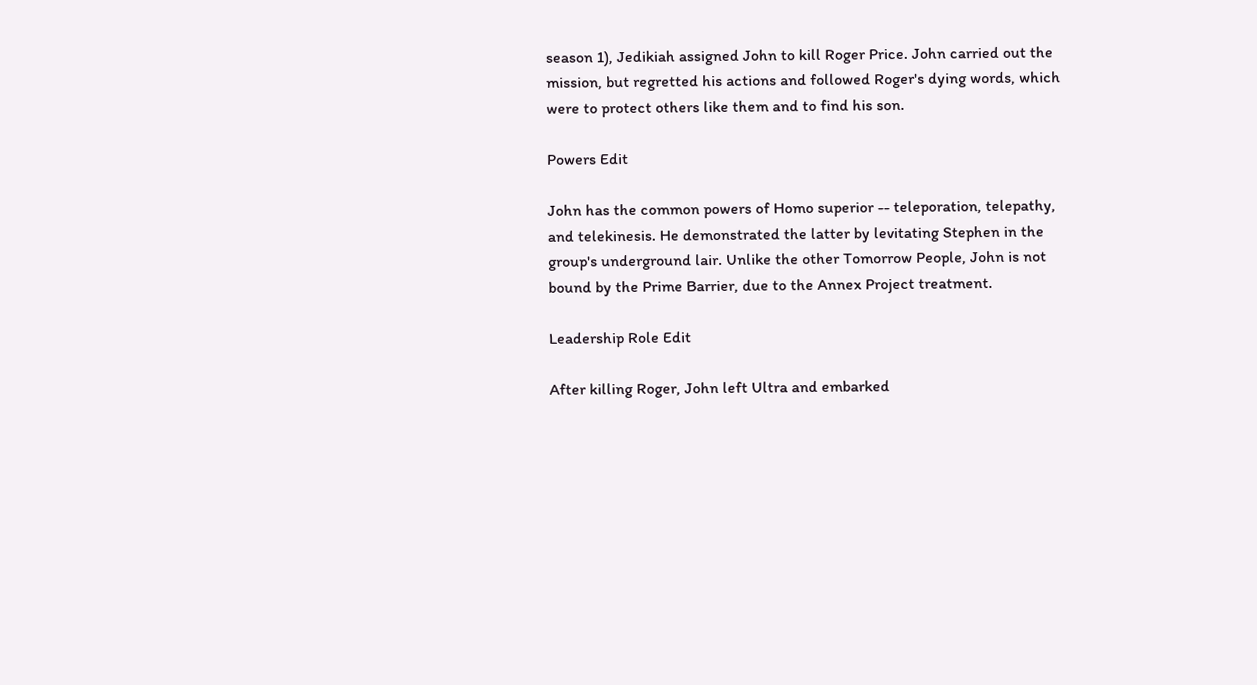season 1), Jedikiah assigned John to kill Roger Price. John carried out the mission, but regretted his actions and followed Roger's dying words, which were to protect others like them and to find his son.

Powers Edit

John has the common powers of Homo superior -- teleporation, telepathy, and telekinesis. He demonstrated the latter by levitating Stephen in the group's underground lair. Unlike the other Tomorrow People, John is not bound by the Prime Barrier, due to the Annex Project treatment.

Leadership Role Edit

After killing Roger, John left Ultra and embarked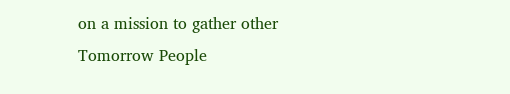on a mission to gather other Tomorrow People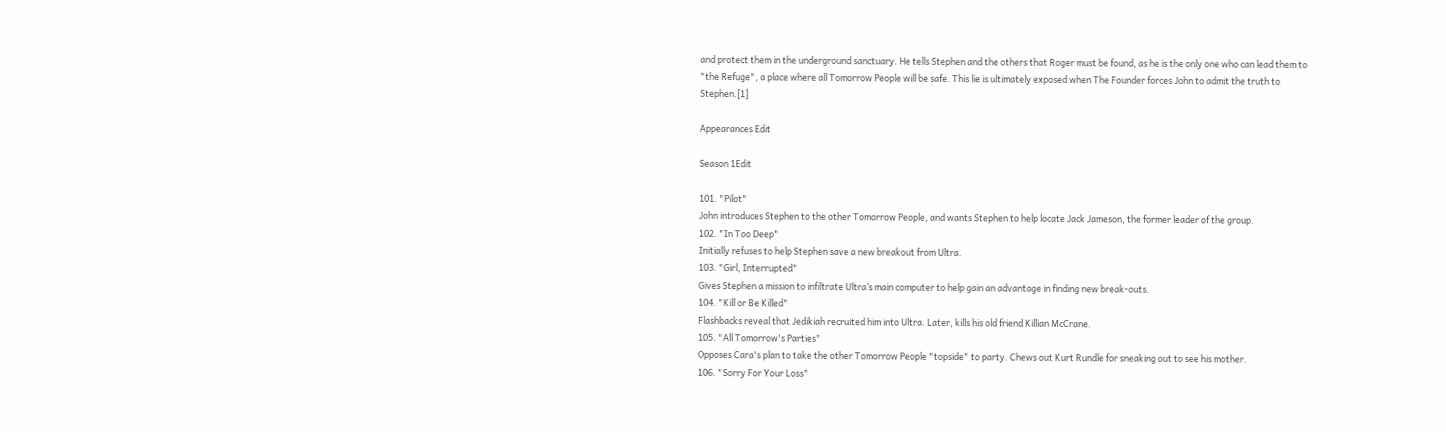and protect them in the underground sanctuary. He tells Stephen and the others that Roger must be found, as he is the only one who can lead them to "the Refuge", a place where all Tomorrow People will be safe. This lie is ultimately exposed when The Founder forces John to admit the truth to Stephen.[1]

Appearances Edit

Season 1Edit

101. "Pilot"
John introduces Stephen to the other Tomorrow People, and wants Stephen to help locate Jack Jameson, the former leader of the group.
102. "In Too Deep"
Initially refuses to help Stephen save a new breakout from Ultra.
103. "Girl, Interrupted"
Gives Stephen a mission to infiltrate Ultra’s main computer to help gain an advantage in finding new break-outs.
104. "Kill or Be Killed"
Flashbacks reveal that Jedikiah recruited him into Ultra. Later, kills his old friend Killian McCrane.
105. "All Tomorrow's Parties"
Opposes Cara's plan to take the other Tomorrow People "topside" to party. Chews out Kurt Rundle for sneaking out to see his mother.
106. "Sorry For Your Loss"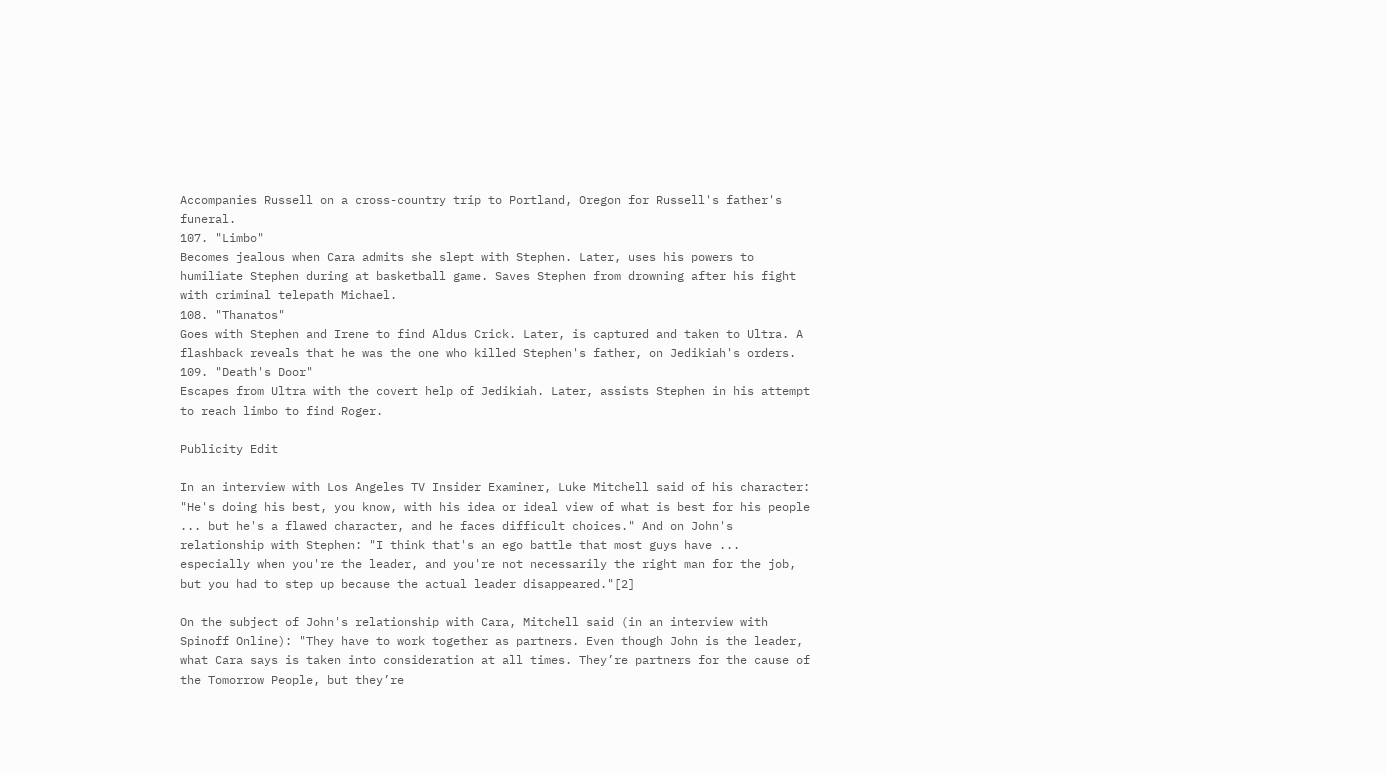Accompanies Russell on a cross-country trip to Portland, Oregon for Russell's father's funeral.
107. "Limbo"
Becomes jealous when Cara admits she slept with Stephen. Later, uses his powers to humiliate Stephen during at basketball game. Saves Stephen from drowning after his fight with criminal telepath Michael.
108. "Thanatos"
Goes with Stephen and Irene to find Aldus Crick. Later, is captured and taken to Ultra. A flashback reveals that he was the one who killed Stephen's father, on Jedikiah's orders.
109. "Death's Door"
Escapes from Ultra with the covert help of Jedikiah. Later, assists Stephen in his attempt to reach limbo to find Roger.

Publicity Edit

In an interview with Los Angeles TV Insider Examiner, Luke Mitchell said of his character: "He's doing his best, you know, with his idea or ideal view of what is best for his people ... but he's a flawed character, and he faces difficult choices." And on John's relationship with Stephen: "I think that's an ego battle that most guys have ... especially when you're the leader, and you're not necessarily the right man for the job, but you had to step up because the actual leader disappeared."[2]

On the subject of John's relationship with Cara, Mitchell said (in an interview with Spinoff Online): "They have to work together as partners. Even though John is the leader, what Cara says is taken into consideration at all times. They’re partners for the cause of the Tomorrow People, but they’re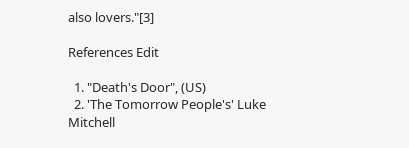also lovers."[3]

References Edit

  1. "Death's Door", (US)
  2. 'The Tomorrow People's' Luke Mitchell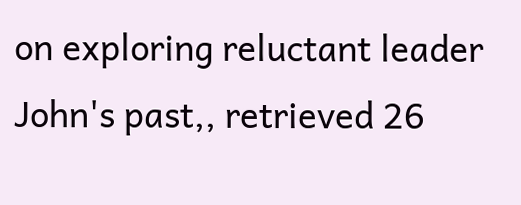on exploring reluctant leader John's past,, retrieved 26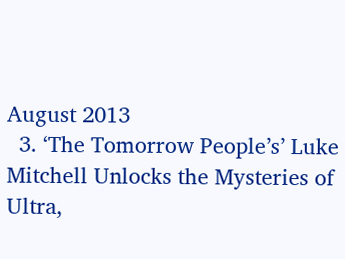August 2013
  3. ‘The Tomorrow People’s’ Luke Mitchell Unlocks the Mysteries of Ultra,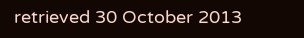retrieved 30 October 2013